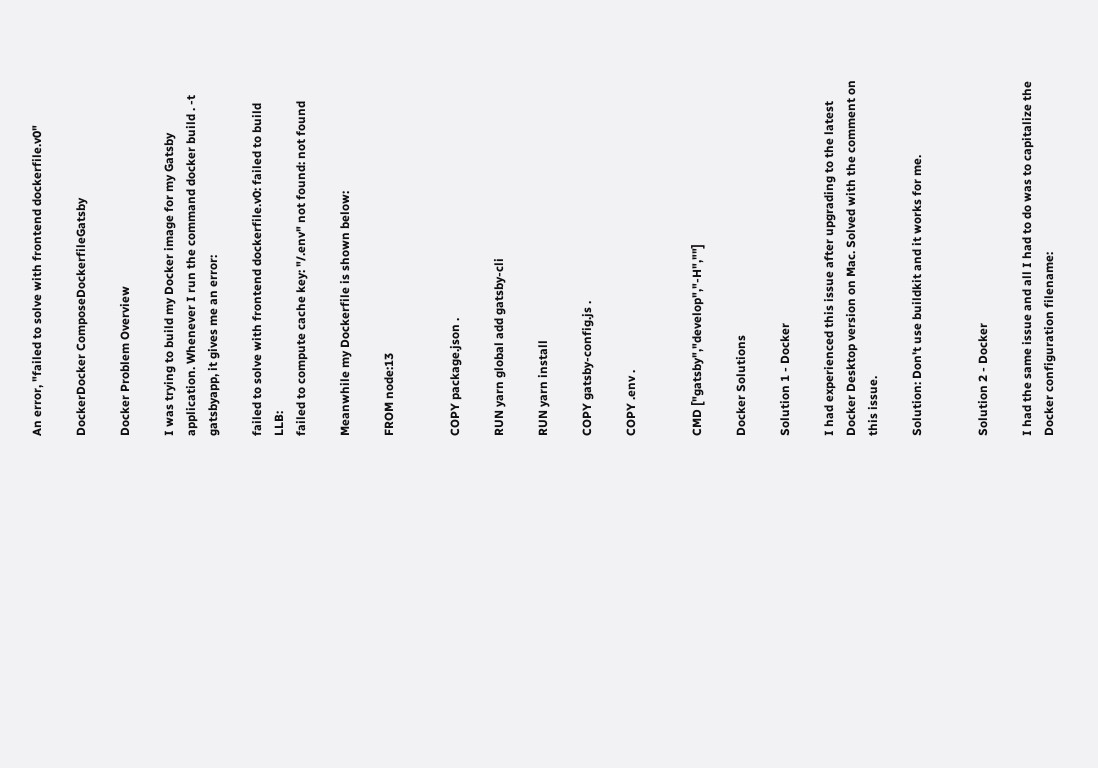An error, "failed to solve with frontend dockerfile.v0"

DockerDocker ComposeDockerfileGatsby

Docker Problem Overview

I was trying to build my Docker image for my Gatsby application. Whenever I run the command docker build . -t gatsbyapp, it gives me an error:

failed to solve with frontend dockerfile.v0: failed to build LLB:
failed to compute cache key: "/.env" not found: not found

Meanwhile my Dockerfile is shown below:

FROM node:13


COPY package.json .

RUN yarn global add gatsby-cli

RUN yarn install

COPY gatsby-config.js .

COPY .env .


CMD ["gatsby","develop","-H",""]

Docker Solutions

Solution 1 - Docker

I had experienced this issue after upgrading to the latest Docker Desktop version on Mac. Solved with the comment on this issue.

Solution: Don't use buildkit and it works for me.


Solution 2 - Docker

I had the same issue and all I had to do was to capitalize the Docker configuration filename: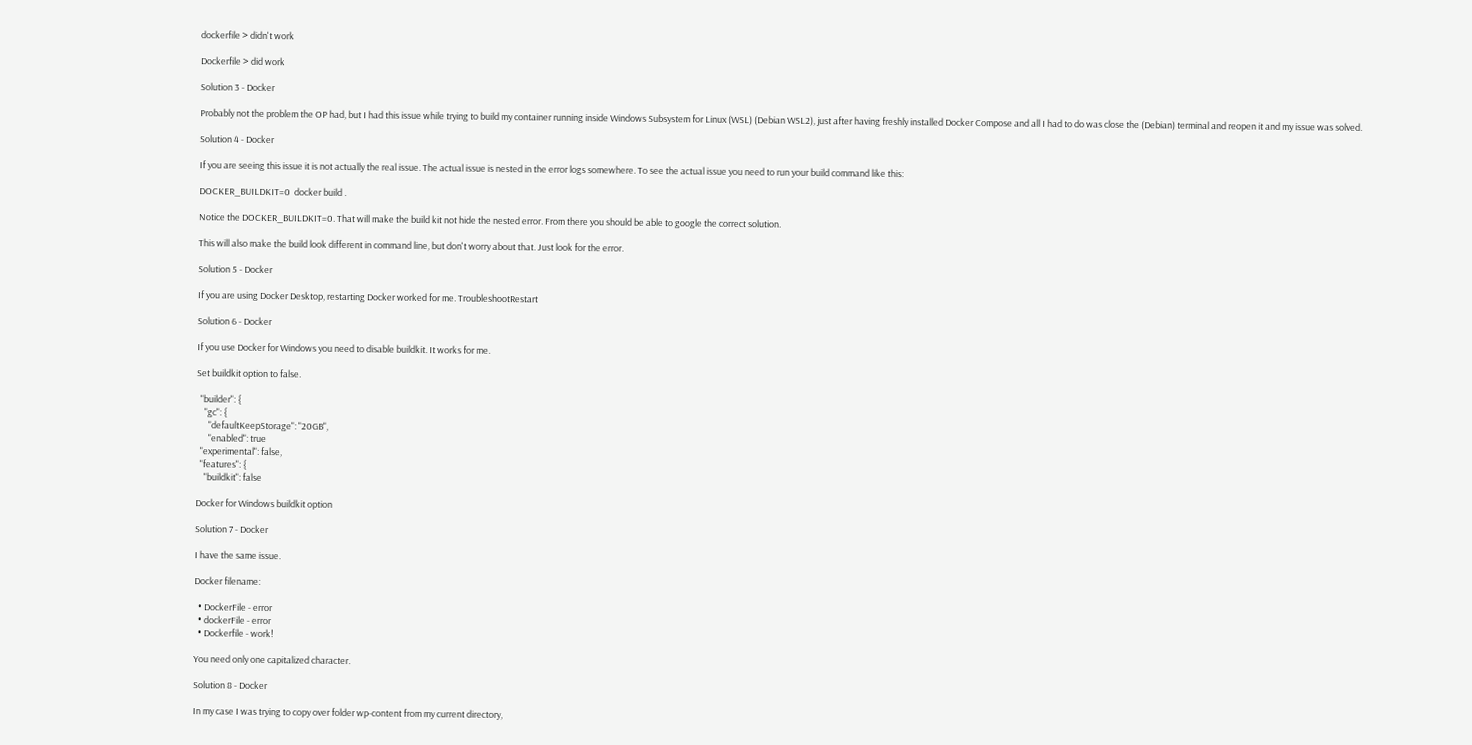dockerfile > didn't work

Dockerfile > did work

Solution 3 - Docker

Probably not the problem the OP had, but I had this issue while trying to build my container running inside Windows Subsystem for Linux (WSL) (Debian WSL2), just after having freshly installed Docker Compose and all I had to do was close the (Debian) terminal and reopen it and my issue was solved.

Solution 4 - Docker

If you are seeing this issue it is not actually the real issue. The actual issue is nested in the error logs somewhere. To see the actual issue you need to run your build command like this:

DOCKER_BUILDKIT=0  docker build .

Notice the DOCKER_BUILDKIT=0. That will make the build kit not hide the nested error. From there you should be able to google the correct solution.

This will also make the build look different in command line, but don't worry about that. Just look for the error.

Solution 5 - Docker

If you are using Docker Desktop, restarting Docker worked for me. TroubleshootRestart

Solution 6 - Docker

If you use Docker for Windows you need to disable buildkit. It works for me.

Set buildkit option to false.

  "builder": {
    "gc": {
      "defaultKeepStorage": "20GB",
      "enabled": true
  "experimental": false,
  "features": {
    "buildkit": false

Docker for Windows buildkit option

Solution 7 - Docker

I have the same issue.

Docker filename:

  • DockerFile - error
  • dockerFile - error
  • Dockerfile - work!

You need only one capitalized character.

Solution 8 - Docker

In my case I was trying to copy over folder wp-content from my current directory,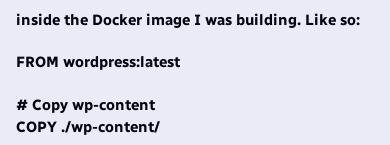inside the Docker image I was building. Like so:

FROM wordpress:latest

# Copy wp-content
COPY ./wp-content/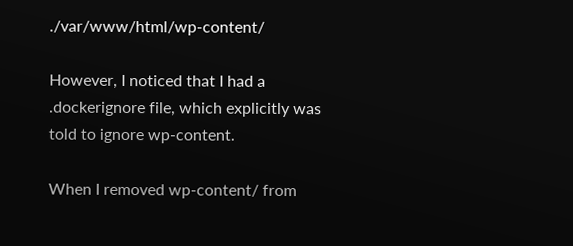./var/www/html/wp-content/

However, I noticed that I had a .dockerignore file, which explicitly was told to ignore wp-content.

When I removed wp-content/ from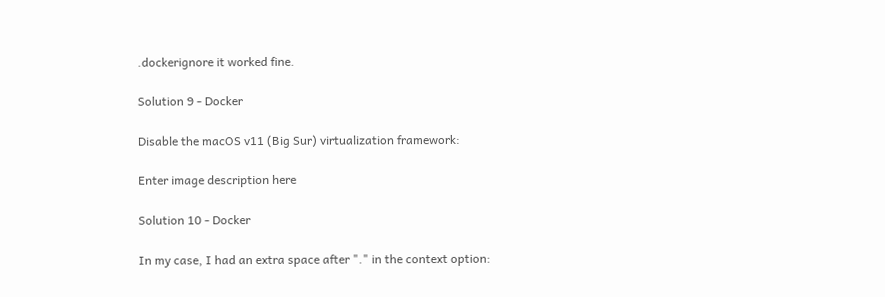.dockerignore it worked fine.

Solution 9 - Docker

Disable the macOS v11 (Big Sur) virtualization framework:

Enter image description here

Solution 10 - Docker

In my case, I had an extra space after "." in the context option: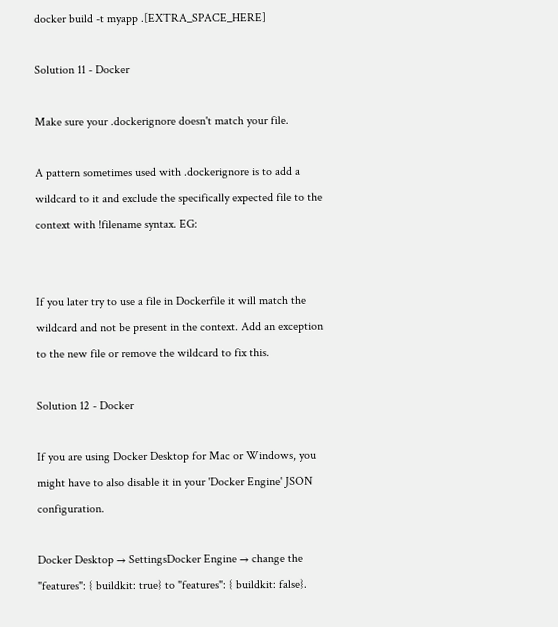docker build -t myapp .[EXTRA_SPACE_HERE]

Solution 11 - Docker

Make sure your .dockerignore doesn't match your file.

A pattern sometimes used with .dockerignore is to add a wildcard to it and exclude the specifically expected file to the context with !filename syntax. EG:


If you later try to use a file in Dockerfile it will match the wildcard and not be present in the context. Add an exception to the new file or remove the wildcard to fix this.

Solution 12 - Docker

If you are using Docker Desktop for Mac or Windows, you might have to also disable it in your 'Docker Engine' JSON configuration.

Docker Desktop → SettingsDocker Engine → change the "features": { buildkit: true} to "features": { buildkit: false}.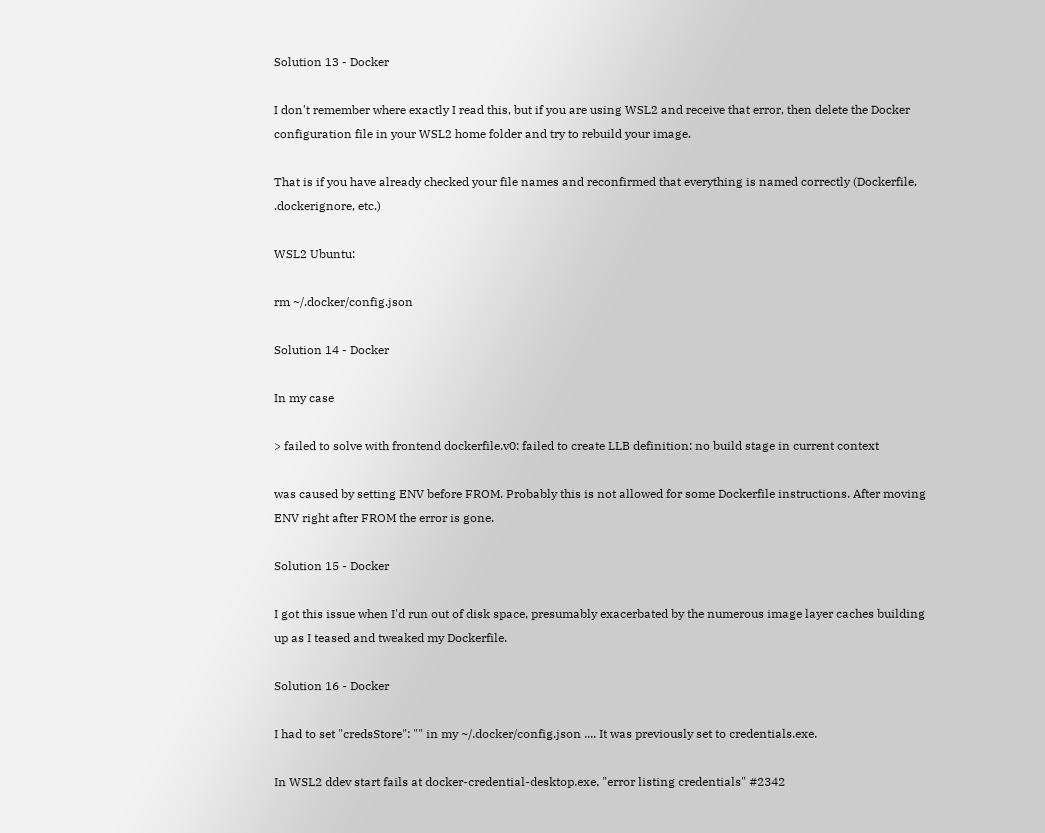Solution 13 - Docker

I don't remember where exactly I read this, but if you are using WSL2 and receive that error, then delete the Docker configuration file in your WSL2 home folder and try to rebuild your image.

That is if you have already checked your file names and reconfirmed that everything is named correctly (Dockerfile, .dockerignore, etc.)

WSL2 Ubuntu:

rm ~/.docker/config.json

Solution 14 - Docker

In my case

> failed to solve with frontend dockerfile.v0: failed to create LLB definition: no build stage in current context

was caused by setting ENV before FROM. Probably this is not allowed for some Dockerfile instructions. After moving ENV right after FROM the error is gone.

Solution 15 - Docker

I got this issue when I'd run out of disk space, presumably exacerbated by the numerous image layer caches building up as I teased and tweaked my Dockerfile.

Solution 16 - Docker

I had to set "credsStore": "" in my ~/.docker/config.json .... It was previously set to credentials.exe.

In WSL2 ddev start fails at docker-credential-desktop.exe, "error listing credentials" #2342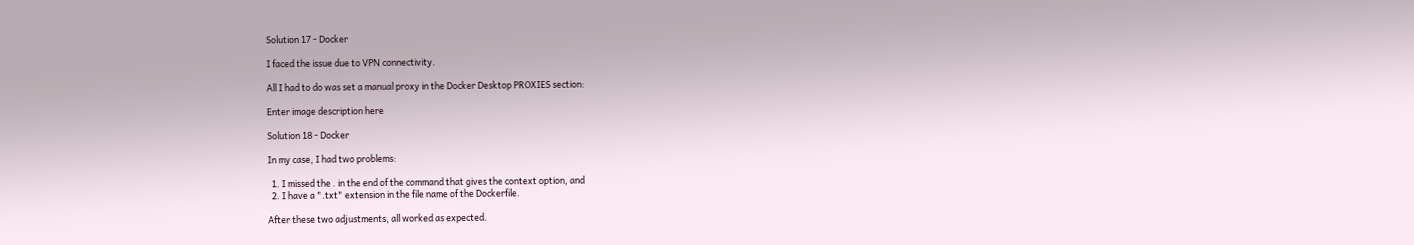Solution 17 - Docker

I faced the issue due to VPN connectivity.

All I had to do was set a manual proxy in the Docker Desktop PROXIES section:

Enter image description here

Solution 18 - Docker

In my case, I had two problems:

  1. I missed the . in the end of the command that gives the context option, and
  2. I have a ".txt" extension in the file name of the Dockerfile.

After these two adjustments, all worked as expected.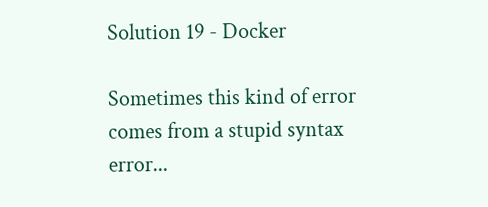Solution 19 - Docker

Sometimes this kind of error comes from a stupid syntax error...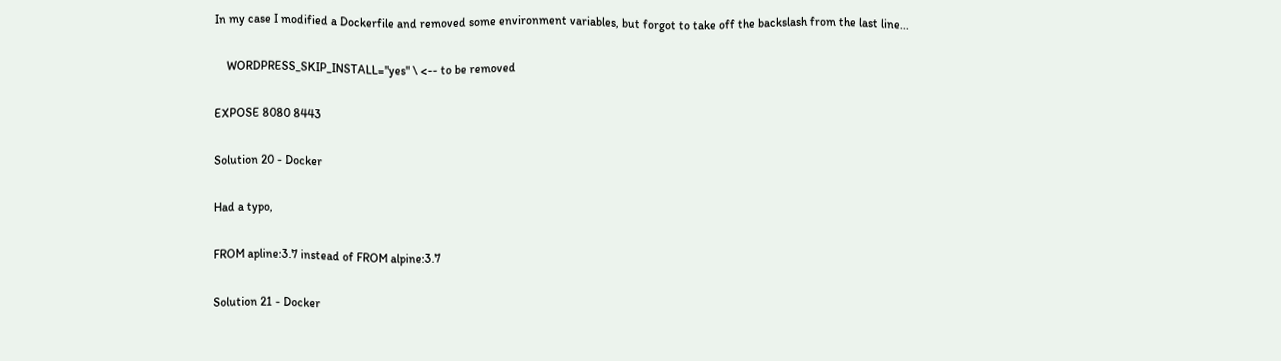In my case I modified a Dockerfile and removed some environment variables, but forgot to take off the backslash from the last line...

    WORDPRESS_SKIP_INSTALL="yes" \ <-- to be removed

EXPOSE 8080 8443

Solution 20 - Docker

Had a typo,

FROM apline:3.7 instead of FROM alpine:3.7

Solution 21 - Docker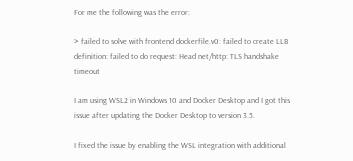For me the following was the error:

> failed to solve with frontend dockerfile.v0: failed to create LLB definition: failed to do request: Head net/http: TLS handshake timeout

I am using WSL2 in Windows 10 and Docker Desktop and I got this issue after updating the Docker Desktop to version 3.5.

I fixed the issue by enabling the WSL integration with additional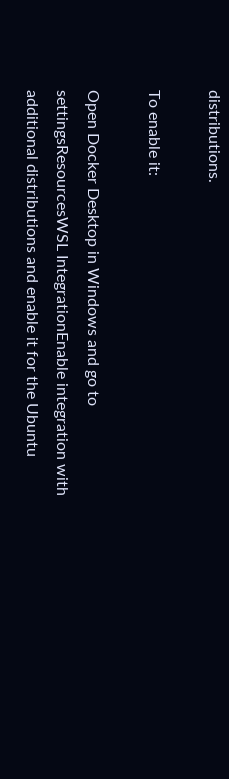distributions.

To enable it:

Open Docker Desktop in Windows and go to settingsResourcesWSL IntegrationEnable integration with additional distributions and enable it for the Ubuntu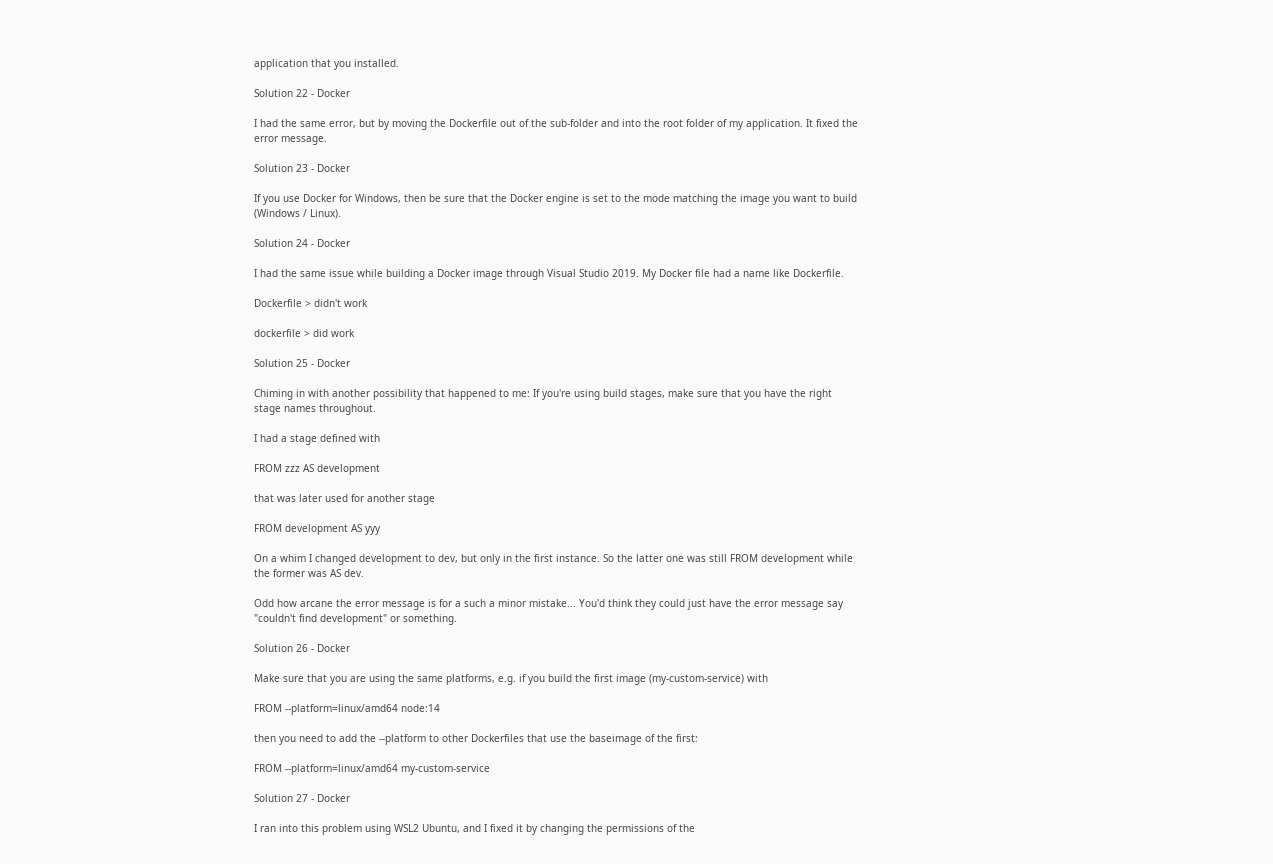application that you installed.

Solution 22 - Docker

I had the same error, but by moving the Dockerfile out of the sub-folder and into the root folder of my application. It fixed the error message.

Solution 23 - Docker

If you use Docker for Windows, then be sure that the Docker engine is set to the mode matching the image you want to build (Windows / Linux).

Solution 24 - Docker

I had the same issue while building a Docker image through Visual Studio 2019. My Docker file had a name like Dockerfile.

Dockerfile > didn't work

dockerfile > did work

Solution 25 - Docker

Chiming in with another possibility that happened to me: If you're using build stages, make sure that you have the right stage names throughout.

I had a stage defined with

FROM zzz AS development

that was later used for another stage

FROM development AS yyy

On a whim I changed development to dev, but only in the first instance. So the latter one was still FROM development while the former was AS dev.

Odd how arcane the error message is for a such a minor mistake... You'd think they could just have the error message say "couldn't find development" or something.

Solution 26 - Docker

Make sure that you are using the same platforms, e.g. if you build the first image (my-custom-service) with

FROM --platform=linux/amd64 node:14

then you need to add the --platform to other Dockerfiles that use the baseimage of the first:

FROM --platform=linux/amd64 my-custom-service

Solution 27 - Docker

I ran into this problem using WSL2 Ubuntu, and I fixed it by changing the permissions of the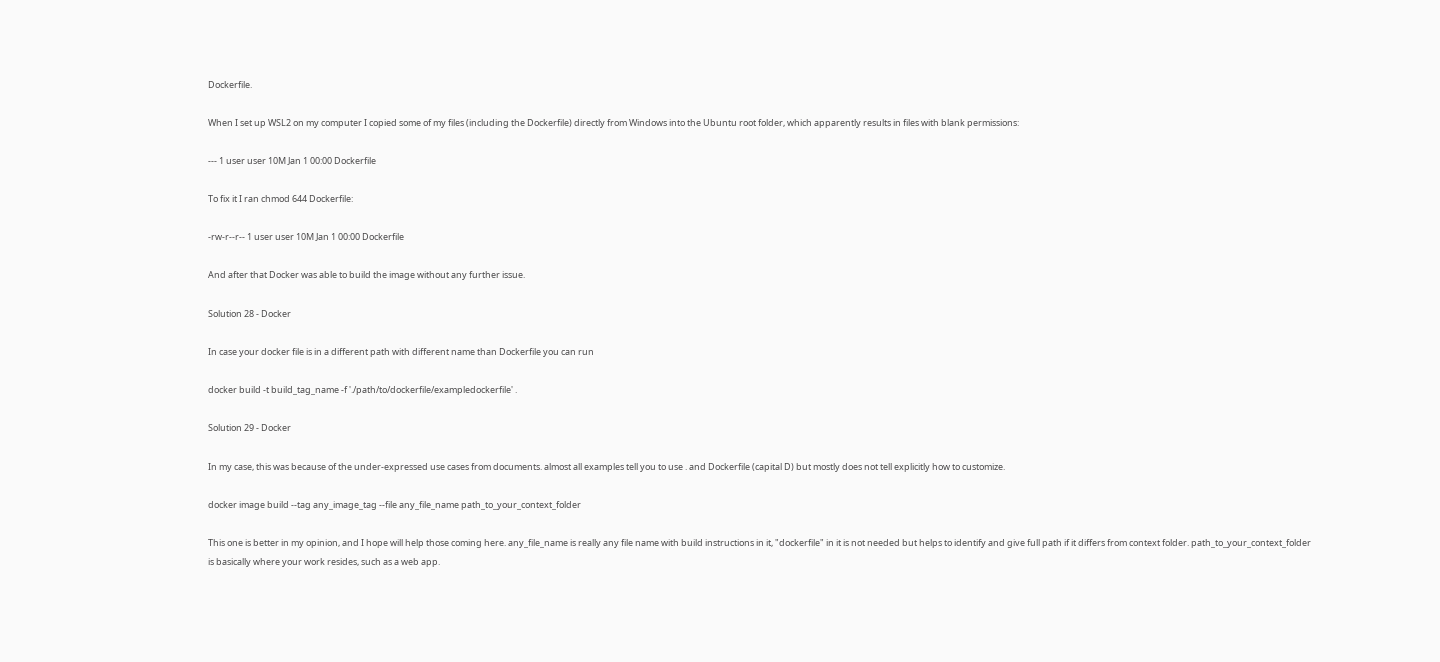Dockerfile.

When I set up WSL2 on my computer I copied some of my files (including the Dockerfile) directly from Windows into the Ubuntu root folder, which apparently results in files with blank permissions:

--- 1 user user 10M Jan 1 00:00 Dockerfile

To fix it I ran chmod 644 Dockerfile:

-rw-r--r-- 1 user user 10M Jan 1 00:00 Dockerfile

And after that Docker was able to build the image without any further issue.

Solution 28 - Docker

In case your docker file is in a different path with different name than Dockerfile you can run

docker build -t build_tag_name -f './path/to/dockerfile/exampledockerfile' .

Solution 29 - Docker

In my case, this was because of the under-expressed use cases from documents. almost all examples tell you to use . and Dockerfile (capital D) but mostly does not tell explicitly how to customize.

docker image build --tag any_image_tag --file any_file_name path_to_your_context_folder

This one is better in my opinion, and I hope will help those coming here. any_file_name is really any file name with build instructions in it, "dockerfile" in it is not needed but helps to identify and give full path if it differs from context folder. path_to_your_context_folder is basically where your work resides, such as a web app.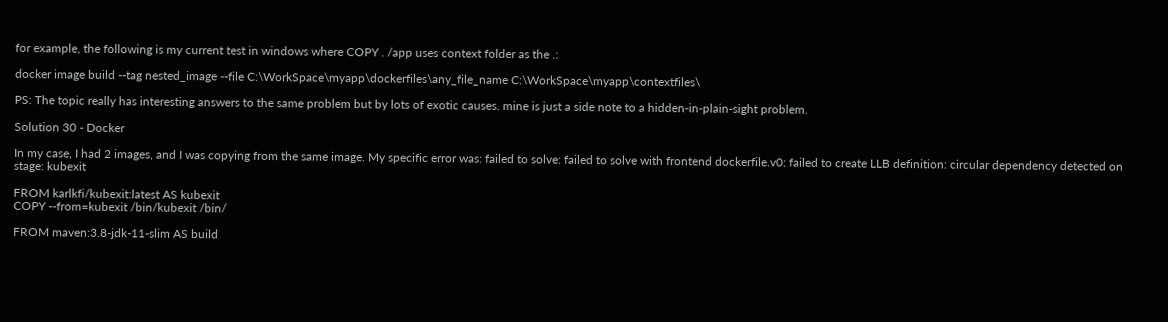for example, the following is my current test in windows where COPY . /app uses context folder as the .:

docker image build --tag nested_image --file C:\WorkSpace\myapp\dockerfiles\any_file_name C:\WorkSpace\myapp\contextfiles\

PS: The topic really has interesting answers to the same problem but by lots of exotic causes. mine is just a side note to a hidden-in-plain-sight problem.

Solution 30 - Docker

In my case, I had 2 images, and I was copying from the same image. My specific error was: failed to solve: failed to solve with frontend dockerfile.v0: failed to create LLB definition: circular dependency detected on stage: kubexit

FROM karlkfi/kubexit:latest AS kubexit
COPY --from=kubexit /bin/kubexit /bin/

FROM maven:3.8-jdk-11-slim AS build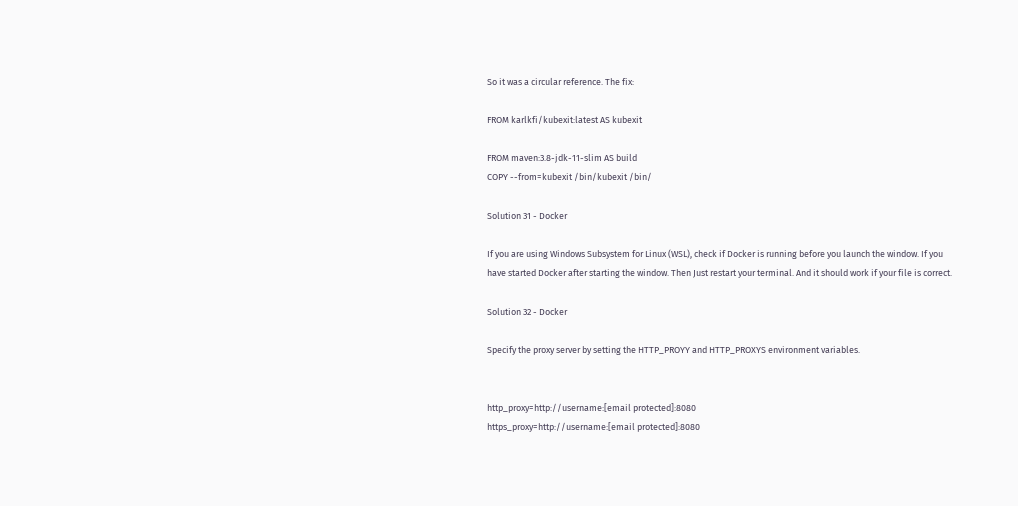So it was a circular reference. The fix:

FROM karlkfi/kubexit:latest AS kubexit

FROM maven:3.8-jdk-11-slim AS build
COPY --from=kubexit /bin/kubexit /bin/

Solution 31 - Docker

If you are using Windows Subsystem for Linux (WSL), check if Docker is running before you launch the window. If you have started Docker after starting the window. Then Just restart your terminal. And it should work if your file is correct.

Solution 32 - Docker

Specify the proxy server by setting the HTTP_PROYY and HTTP_PROXYS environment variables.


http_proxy=http://username:[email protected]:8080
https_proxy=http://username:[email protected]:8080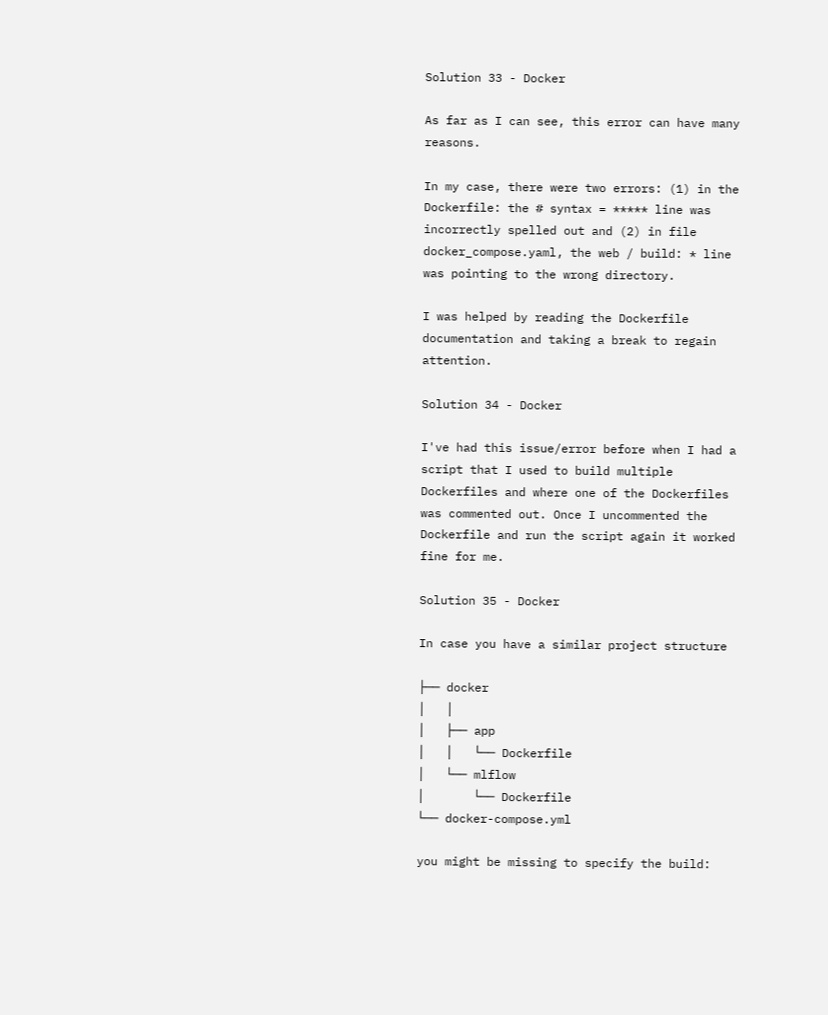Solution 33 - Docker

As far as I can see, this error can have many reasons.

In my case, there were two errors: (1) in the Dockerfile: the # syntax = ***** line was incorrectly spelled out and (2) in file docker_compose.yaml, the web / build: * line was pointing to the wrong directory.

I was helped by reading the Dockerfile documentation and taking a break to regain attention.

Solution 34 - Docker

I've had this issue/error before when I had a script that I used to build multiple Dockerfiles and where one of the Dockerfiles was commented out. Once I uncommented the Dockerfile and run the script again it worked fine for me.

Solution 35 - Docker

In case you have a similar project structure

├── docker
│   │
│   ├── app
│   │   └── Dockerfile
│   └── mlflow
│       └── Dockerfile
└── docker-compose.yml

you might be missing to specify the build: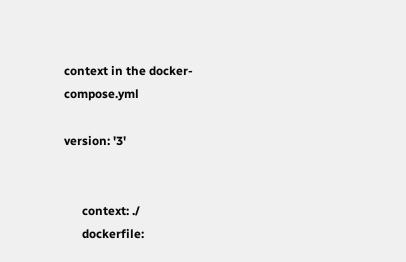context in the docker-compose.yml

version: '3'


      context: ./
      dockerfile: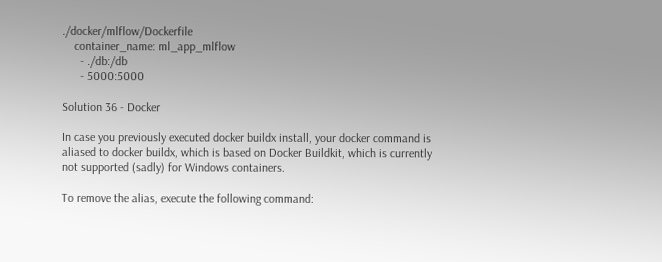./docker/mlflow/Dockerfile
    container_name: ml_app_mlflow
      - ./db:/db
      - 5000:5000

Solution 36 - Docker

In case you previously executed docker buildx install, your docker command is aliased to docker buildx, which is based on Docker Buildkit, which is currently not supported (sadly) for Windows containers.

To remove the alias, execute the following command: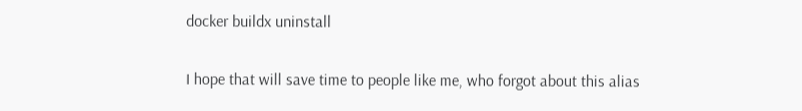docker buildx uninstall

I hope that will save time to people like me, who forgot about this alias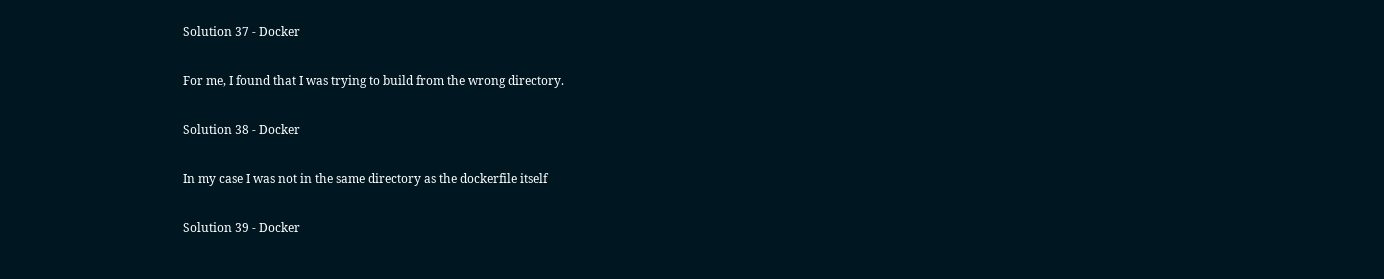Solution 37 - Docker

For me, I found that I was trying to build from the wrong directory.

Solution 38 - Docker

In my case I was not in the same directory as the dockerfile itself

Solution 39 - Docker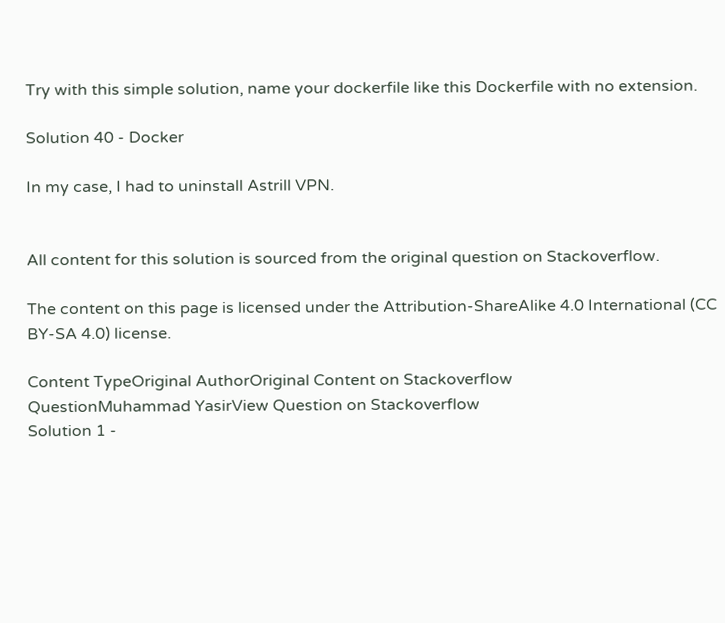Try with this simple solution, name your dockerfile like this Dockerfile with no extension.

Solution 40 - Docker

In my case, I had to uninstall Astrill VPN.


All content for this solution is sourced from the original question on Stackoverflow.

The content on this page is licensed under the Attribution-ShareAlike 4.0 International (CC BY-SA 4.0) license.

Content TypeOriginal AuthorOriginal Content on Stackoverflow
QuestionMuhammad YasirView Question on Stackoverflow
Solution 1 -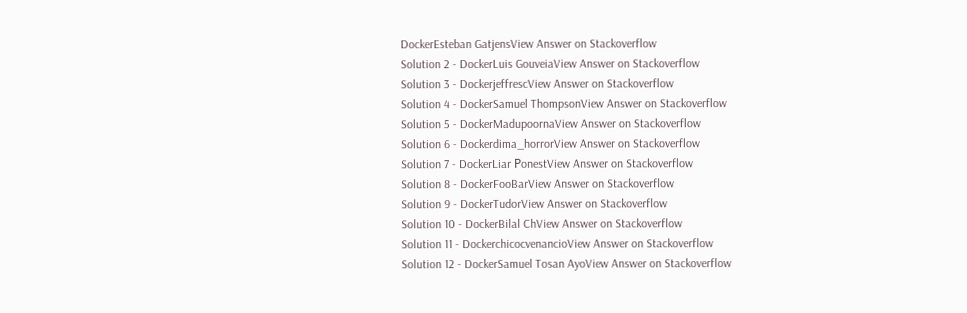DockerEsteban GatjensView Answer on Stackoverflow
Solution 2 - DockerLuis GouveiaView Answer on Stackoverflow
Solution 3 - DockerjeffrescView Answer on Stackoverflow
Solution 4 - DockerSamuel ThompsonView Answer on Stackoverflow
Solution 5 - DockerMadupoornaView Answer on Stackoverflow
Solution 6 - Dockerdima_horrorView Answer on Stackoverflow
Solution 7 - DockerLiar РonestView Answer on Stackoverflow
Solution 8 - DockerFooBarView Answer on Stackoverflow
Solution 9 - DockerTudorView Answer on Stackoverflow
Solution 10 - DockerBilal ChView Answer on Stackoverflow
Solution 11 - DockerchicocvenancioView Answer on Stackoverflow
Solution 12 - DockerSamuel Tosan AyoView Answer on Stackoverflow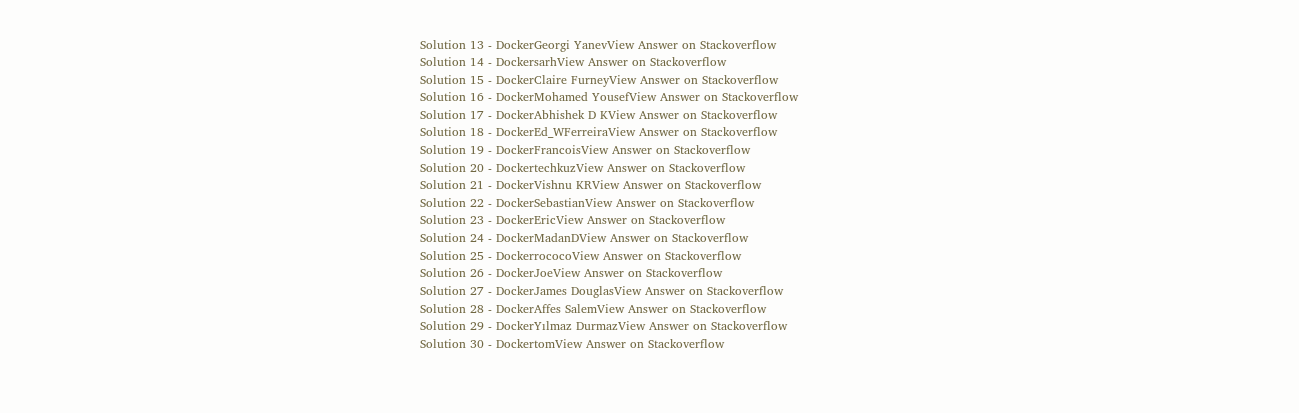Solution 13 - DockerGeorgi YanevView Answer on Stackoverflow
Solution 14 - DockersarhView Answer on Stackoverflow
Solution 15 - DockerClaire FurneyView Answer on Stackoverflow
Solution 16 - DockerMohamed YousefView Answer on Stackoverflow
Solution 17 - DockerAbhishek D KView Answer on Stackoverflow
Solution 18 - DockerEd_WFerreiraView Answer on Stackoverflow
Solution 19 - DockerFrancoisView Answer on Stackoverflow
Solution 20 - DockertechkuzView Answer on Stackoverflow
Solution 21 - DockerVishnu KRView Answer on Stackoverflow
Solution 22 - DockerSebastianView Answer on Stackoverflow
Solution 23 - DockerEricView Answer on Stackoverflow
Solution 24 - DockerMadanDView Answer on Stackoverflow
Solution 25 - DockerrococoView Answer on Stackoverflow
Solution 26 - DockerJoeView Answer on Stackoverflow
Solution 27 - DockerJames DouglasView Answer on Stackoverflow
Solution 28 - DockerAffes SalemView Answer on Stackoverflow
Solution 29 - DockerYılmaz DurmazView Answer on Stackoverflow
Solution 30 - DockertomView Answer on Stackoverflow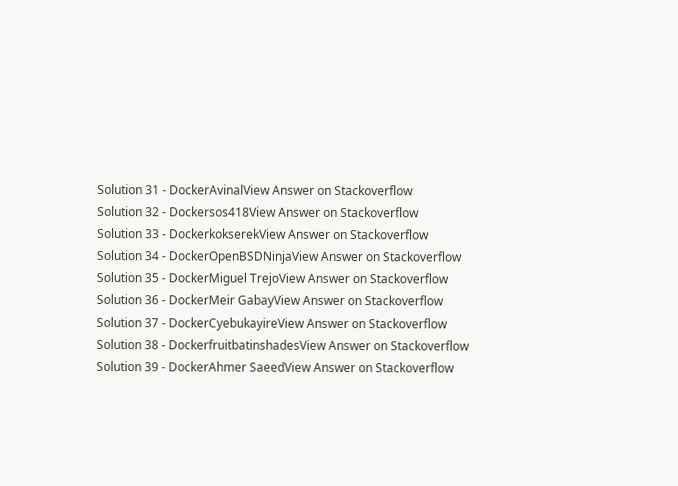Solution 31 - DockerAvinalView Answer on Stackoverflow
Solution 32 - Dockersos418View Answer on Stackoverflow
Solution 33 - DockerkokserekView Answer on Stackoverflow
Solution 34 - DockerOpenBSDNinjaView Answer on Stackoverflow
Solution 35 - DockerMiguel TrejoView Answer on Stackoverflow
Solution 36 - DockerMeir GabayView Answer on Stackoverflow
Solution 37 - DockerCyebukayireView Answer on Stackoverflow
Solution 38 - DockerfruitbatinshadesView Answer on Stackoverflow
Solution 39 - DockerAhmer SaeedView Answer on Stackoverflow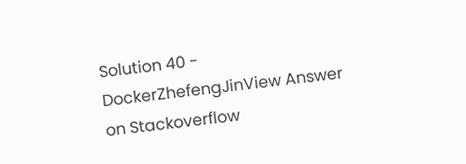Solution 40 - DockerZhefengJinView Answer on Stackoverflow